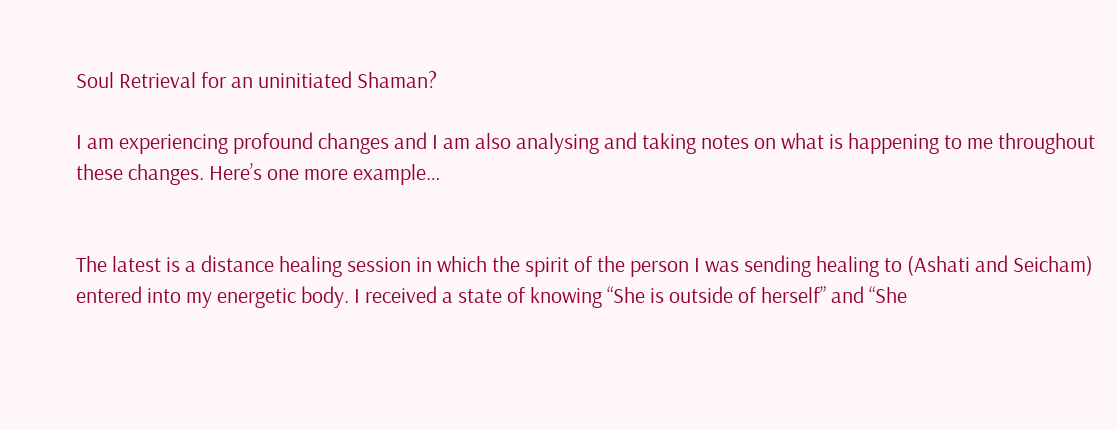Soul Retrieval for an uninitiated Shaman?

I am experiencing profound changes and I am also analysing and taking notes on what is happening to me throughout these changes. Here’s one more example…


The latest is a distance healing session in which the spirit of the person I was sending healing to (Ashati and Seicham) entered into my energetic body. I received a state of knowing “She is outside of herself” and “She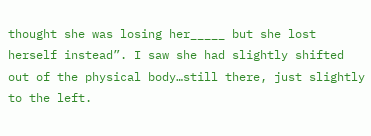thought she was losing her_____ but she lost herself instead”. I saw she had slightly shifted out of the physical body…still there, just slightly to the left.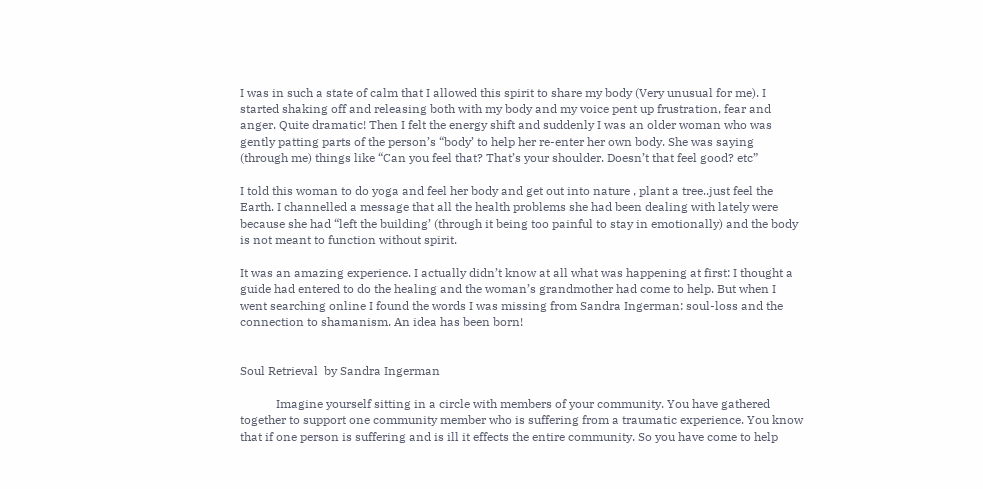I was in such a state of calm that I allowed this spirit to share my body (Very unusual for me). I started shaking off and releasing both with my body and my voice pent up frustration, fear and anger. Quite dramatic! Then I felt the energy shift and suddenly I was an older woman who was gently patting parts of the person’s “body’ to help her re-enter her own body. She was saying (through me) things like “Can you feel that? That’s your shoulder. Doesn’t that feel good? etc”

I told this woman to do yoga and feel her body and get out into nature , plant a tree..just feel the Earth. I channelled a message that all the health problems she had been dealing with lately were because she had “left the building’ (through it being too painful to stay in emotionally) and the body is not meant to function without spirit.

It was an amazing experience. I actually didn’t know at all what was happening at first: I thought a guide had entered to do the healing and the woman’s grandmother had come to help. But when I went searching online I found the words I was missing from Sandra Ingerman: soul-loss and the connection to shamanism. An idea has been born!


Soul Retrieval  by Sandra Ingerman

            Imagine yourself sitting in a circle with members of your community. You have gathered together to support one community member who is suffering from a traumatic experience. You know that if one person is suffering and is ill it effects the entire community. So you have come to help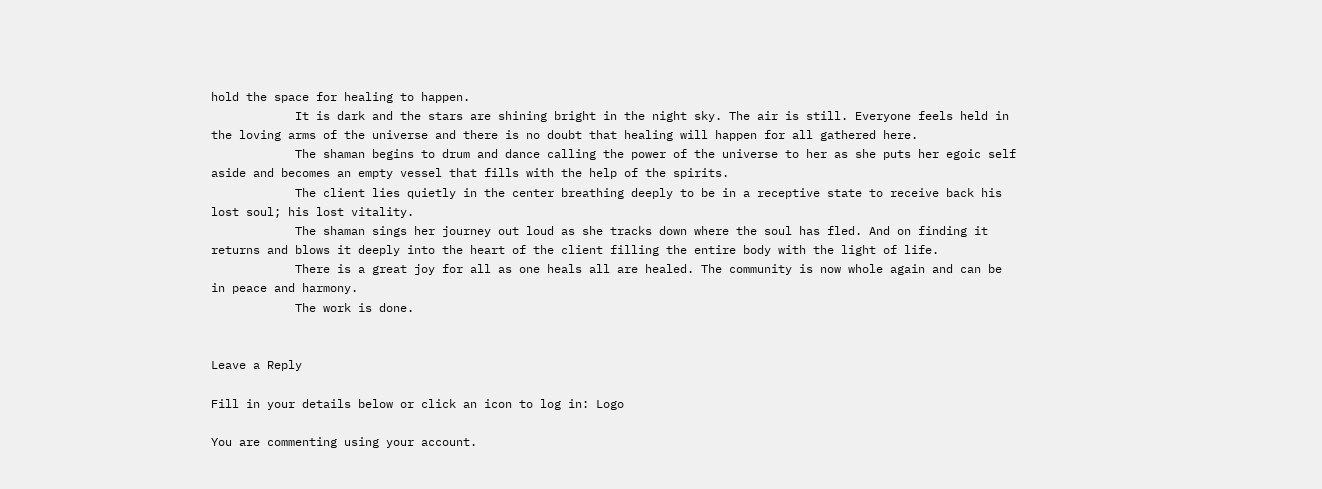hold the space for healing to happen.
            It is dark and the stars are shining bright in the night sky. The air is still. Everyone feels held in the loving arms of the universe and there is no doubt that healing will happen for all gathered here.
            The shaman begins to drum and dance calling the power of the universe to her as she puts her egoic self aside and becomes an empty vessel that fills with the help of the spirits.
            The client lies quietly in the center breathing deeply to be in a receptive state to receive back his lost soul; his lost vitality.
            The shaman sings her journey out loud as she tracks down where the soul has fled. And on finding it returns and blows it deeply into the heart of the client filling the entire body with the light of life.
            There is a great joy for all as one heals all are healed. The community is now whole again and can be in peace and harmony.
            The work is done.


Leave a Reply

Fill in your details below or click an icon to log in: Logo

You are commenting using your account.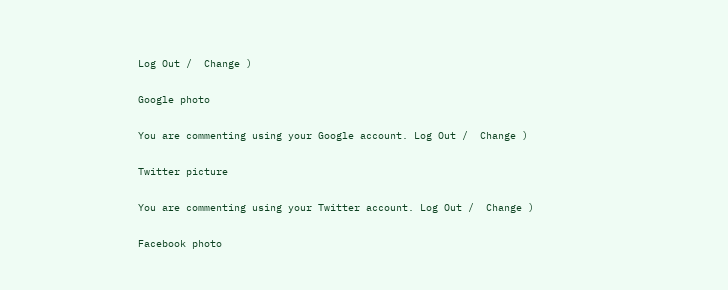Log Out /  Change )

Google photo

You are commenting using your Google account. Log Out /  Change )

Twitter picture

You are commenting using your Twitter account. Log Out /  Change )

Facebook photo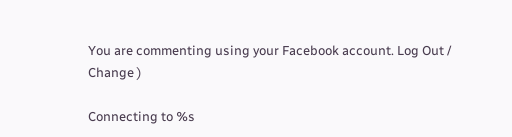You are commenting using your Facebook account. Log Out /  Change )

Connecting to %s